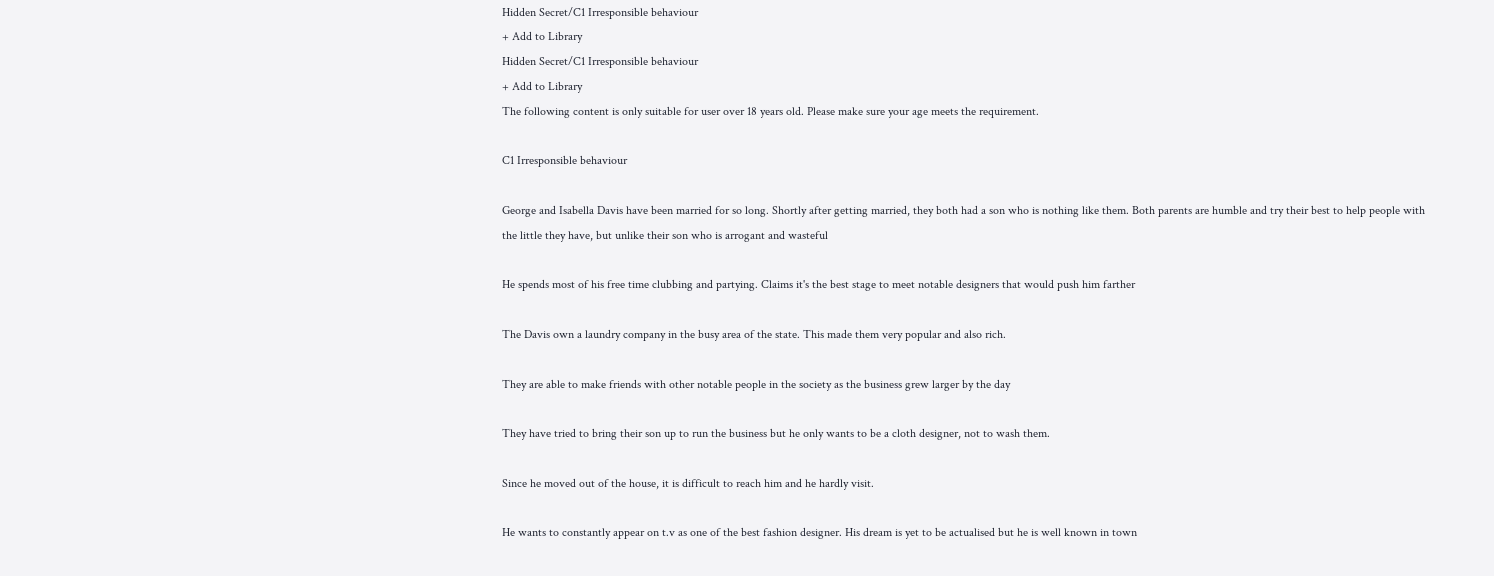Hidden Secret/C1 Irresponsible behaviour
+ Add to Library
Hidden Secret/C1 Irresponsible behaviour
+ Add to Library
The following content is only suitable for user over 18 years old. Please make sure your age meets the requirement.

C1 Irresponsible behaviour

George and Isabella Davis have been married for so long. Shortly after getting married, they both had a son who is nothing like them. Both parents are humble and try their best to help people with the little they have, but unlike their son who is arrogant and wasteful

He spends most of his free time clubbing and partying. Claims it's the best stage to meet notable designers that would push him farther

The Davis own a laundry company in the busy area of the state. This made them very popular and also rich.

They are able to make friends with other notable people in the society as the business grew larger by the day

They have tried to bring their son up to run the business but he only wants to be a cloth designer, not to wash them.

Since he moved out of the house, it is difficult to reach him and he hardly visit.

He wants to constantly appear on t.v as one of the best fashion designer. His dream is yet to be actualised but he is well known in town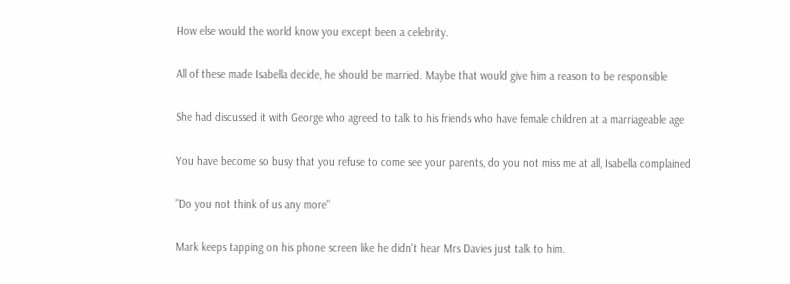How else would the world know you except been a celebrity.

All of these made Isabella decide, he should be married. Maybe that would give him a reason to be responsible

She had discussed it with George who agreed to talk to his friends who have female children at a marriageable age

You have become so busy that you refuse to come see your parents, do you not miss me at all, Isabella complained

"Do you not think of us any more"

Mark keeps tapping on his phone screen like he didn't hear Mrs Davies just talk to him.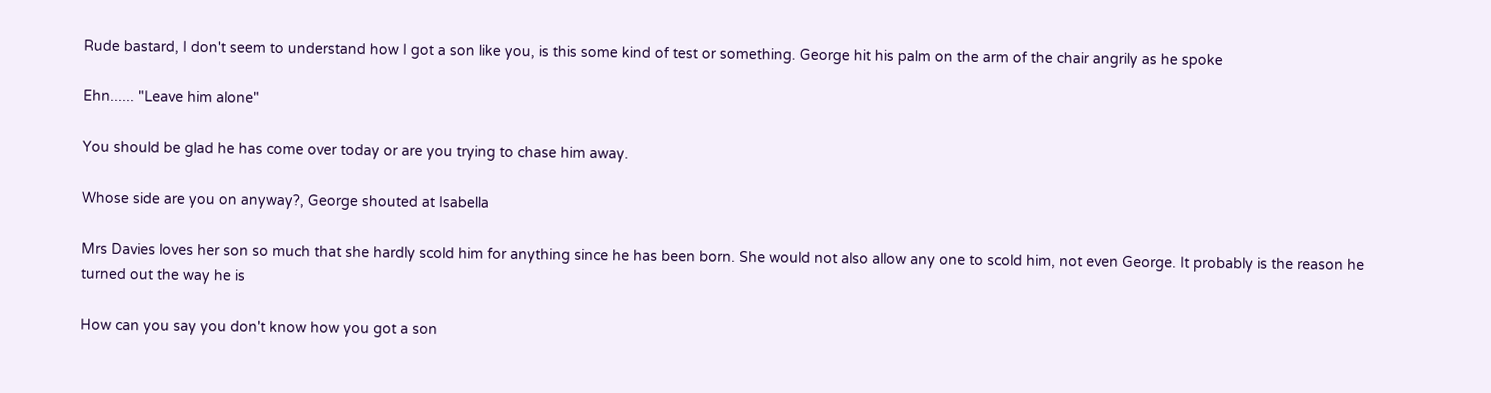Rude bastard, I don't seem to understand how I got a son like you, is this some kind of test or something. George hit his palm on the arm of the chair angrily as he spoke

Ehn...... "Leave him alone"

You should be glad he has come over today or are you trying to chase him away.

Whose side are you on anyway?, George shouted at Isabella

Mrs Davies loves her son so much that she hardly scold him for anything since he has been born. She would not also allow any one to scold him, not even George. It probably is the reason he turned out the way he is

How can you say you don't know how you got a son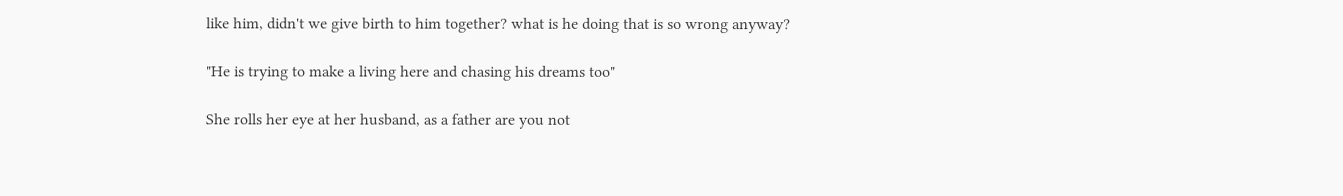like him, didn't we give birth to him together? what is he doing that is so wrong anyway?

"He is trying to make a living here and chasing his dreams too"

She rolls her eye at her husband, as a father are you not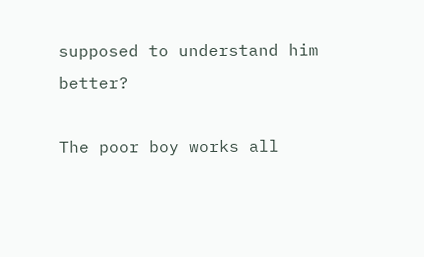supposed to understand him better?

The poor boy works all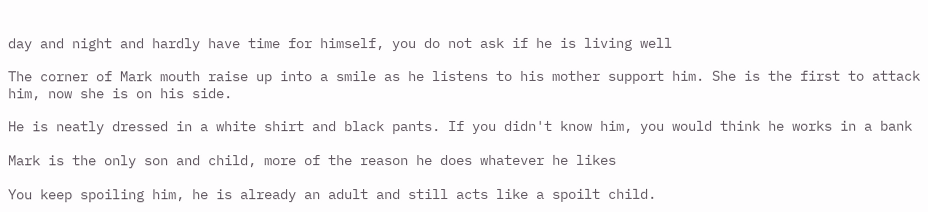day and night and hardly have time for himself, you do not ask if he is living well

The corner of Mark mouth raise up into a smile as he listens to his mother support him. She is the first to attack him, now she is on his side.

He is neatly dressed in a white shirt and black pants. If you didn't know him, you would think he works in a bank

Mark is the only son and child, more of the reason he does whatever he likes

You keep spoiling him, he is already an adult and still acts like a spoilt child.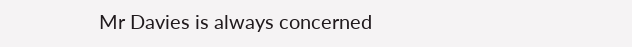Mr Davies is always concerned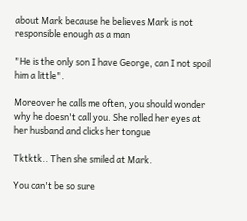about Mark because he believes Mark is not responsible enough as a man

"He is the only son I have George, can I not spoil him a little".

Moreover he calls me often, you should wonder why he doesn't call you. She rolled her eyes at her husband and clicks her tongue

Tktktk.. Then she smiled at Mark.

You can't be so sure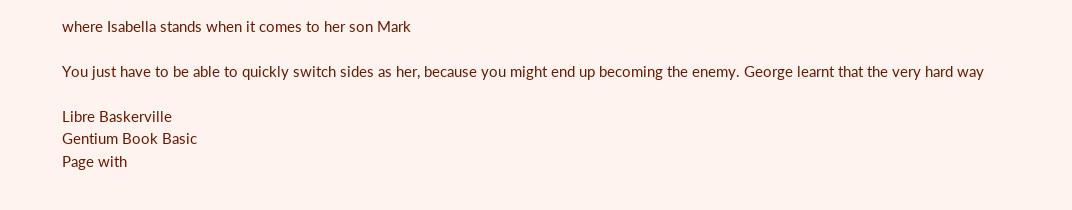where Isabella stands when it comes to her son Mark

You just have to be able to quickly switch sides as her, because you might end up becoming the enemy. George learnt that the very hard way

Libre Baskerville
Gentium Book Basic
Page with